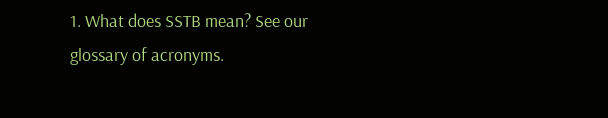1. What does SSTB mean? See our glossary of acronyms.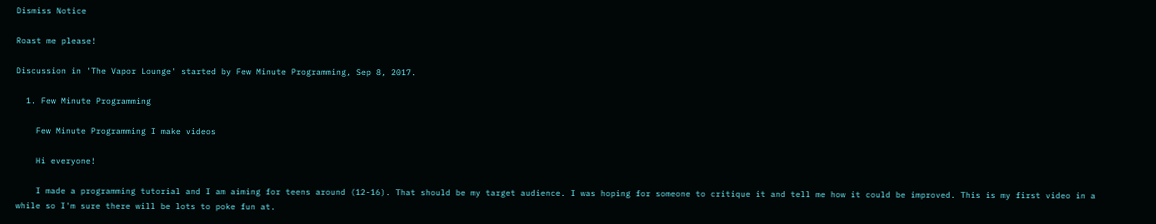Dismiss Notice

Roast me please!

Discussion in 'The Vapor Lounge' started by Few Minute Programming, Sep 8, 2017.

  1. Few Minute Programming

    Few Minute Programming I make videos

    Hi everyone!

    I made a programming tutorial and I am aiming for teens around (12-16). That should be my target audience. I was hoping for someone to critique it and tell me how it could be improved. This is my first video in a while so I'm sure there will be lots to poke fun at.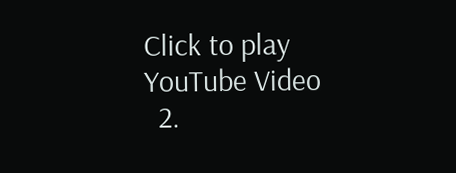Click to play YouTube Video
  2.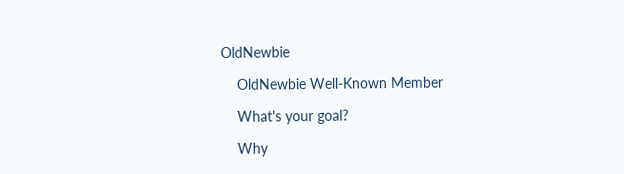OldNewbie

    OldNewbie Well-Known Member

    What's your goal?

    Why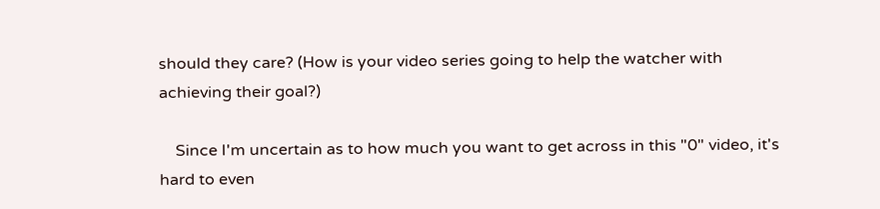should they care? (How is your video series going to help the watcher with achieving their goal?)

    Since I'm uncertain as to how much you want to get across in this "0" video, it's hard to even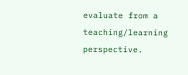evaluate from a teaching/learning perspective.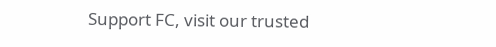Support FC, visit our trusted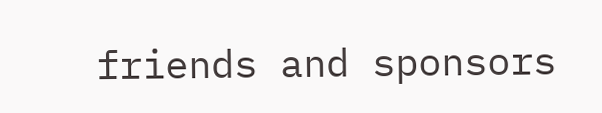friends and sponsors